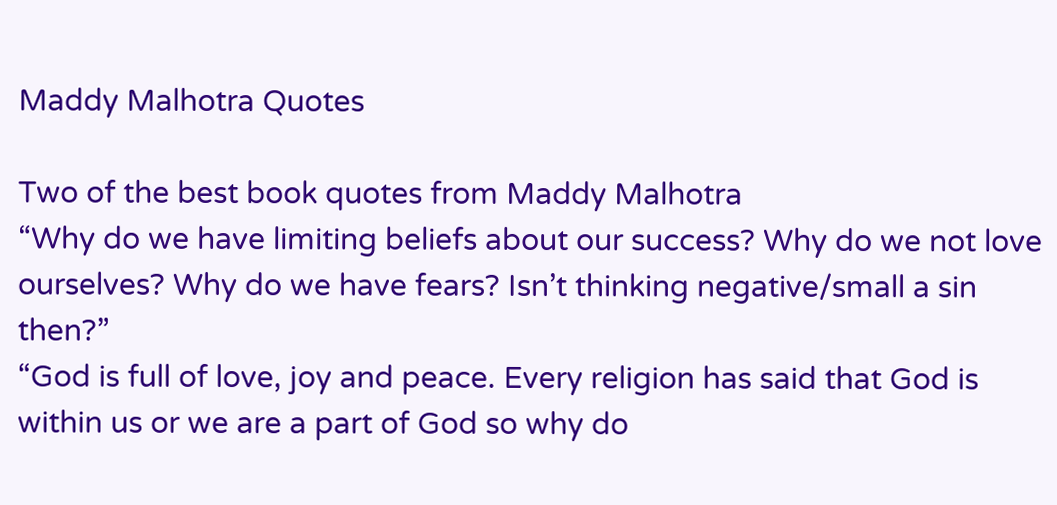Maddy Malhotra Quotes

Two of the best book quotes from Maddy Malhotra
“Why do we have limiting beliefs about our success? Why do we not love ourselves? Why do we have fears? Isn’t thinking negative/small a sin then?”
“God is full of love, joy and peace. Every religion has said that God is within us or we are a part of God so why do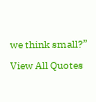we think small?”
View All Quotes